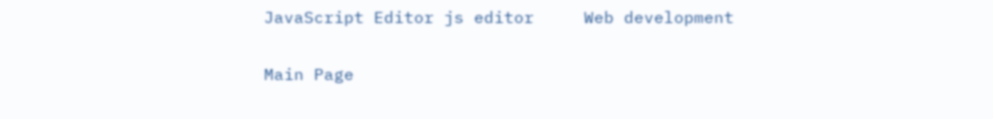JavaScript Editor js editor     Web development

Main Page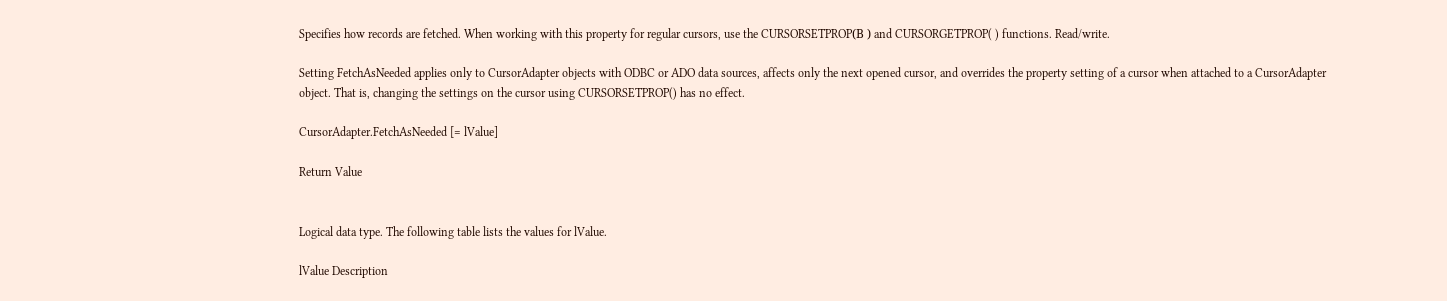Specifies how records are fetched. When working with this property for regular cursors, use the CURSORSETPROP(В ) and CURSORGETPROP( ) functions. Read/write.

Setting FetchAsNeeded applies only to CursorAdapter objects with ODBC or ADO data sources, affects only the next opened cursor, and overrides the property setting of a cursor when attached to a CursorAdapter object. That is, changing the settings on the cursor using CURSORSETPROP() has no effect.

CursorAdapter.FetchAsNeeded [= lValue]

Return Value


Logical data type. The following table lists the values for lValue.

lValue Description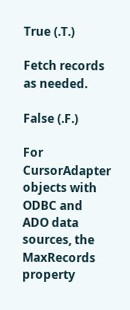True (.T.)

Fetch records as needed.

False (.F.)

For CursorAdapter objects with ODBC and ADO data sources, the MaxRecords property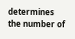determines the number of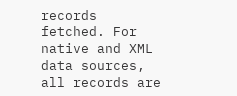records fetched. For native and XML data sources, all records are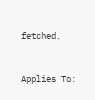fetched.


Applies To: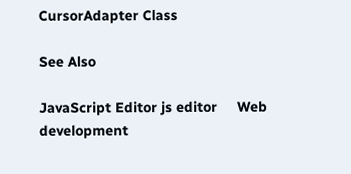CursorAdapter Class

See Also

JavaScript Editor js editor     Web development